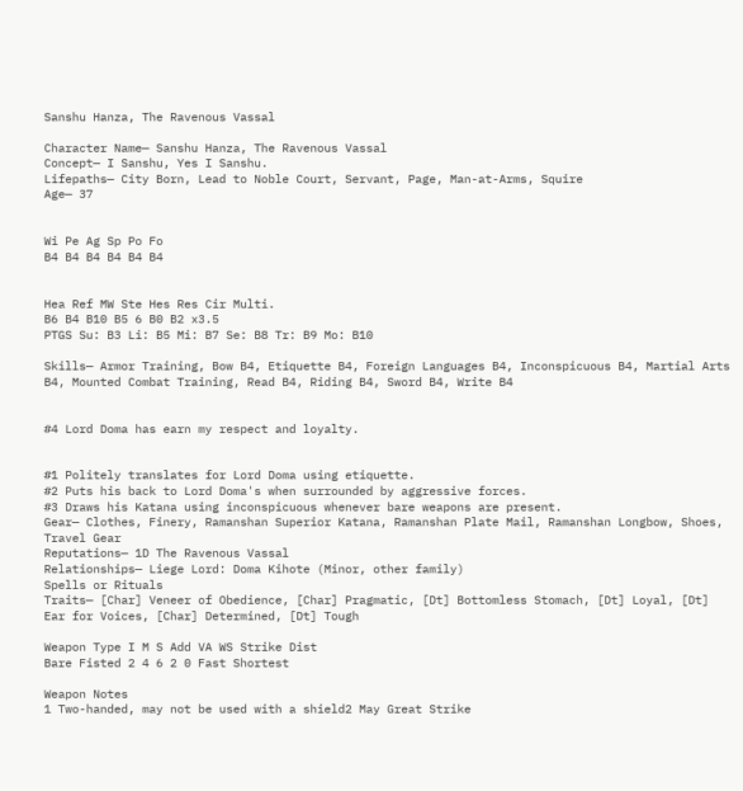Sanshu Hanza, The Ravenous Vassal

Character Name— Sanshu Hanza, The Ravenous Vassal
Concept— I Sanshu, Yes I Sanshu.
Lifepaths— City Born, Lead to Noble Court, Servant, Page, Man-at-Arms, Squire
Age— 37


Wi Pe Ag Sp Po Fo
B4 B4 B4 B4 B4 B4


Hea Ref MW Ste Hes Res Cir Multi.
B6 B4 B10 B5 6 B0 B2 x3.5
PTGS Su: B3 Li: B5 Mi: B7 Se: B8 Tr: B9 Mo: B10

Skills— Armor Training, Bow B4, Etiquette B4, Foreign Languages B4, Inconspicuous B4, Martial Arts B4, Mounted Combat Training, Read B4, Riding B4, Sword B4, Write B4


#4 Lord Doma has earn my respect and loyalty.


#1 Politely translates for Lord Doma using etiquette.
#2 Puts his back to Lord Doma's when surrounded by aggressive forces.
#3 Draws his Katana using inconspicuous whenever bare weapons are present.
Gear— Clothes, Finery, Ramanshan Superior Katana, Ramanshan Plate Mail, Ramanshan Longbow, Shoes, Travel Gear
Reputations— 1D The Ravenous Vassal
Relationships— Liege Lord: Doma Kihote (Minor, other family)
Spells or Rituals
Traits— [Char] Veneer of Obedience, [Char] Pragmatic, [Dt] Bottomless Stomach, [Dt] Loyal, [Dt] Ear for Voices, [Char] Determined, [Dt] Tough

Weapon Type I M S Add VA WS Strike Dist
Bare Fisted 2 4 6 2 0 Fast Shortest

Weapon Notes
1 Two-handed, may not be used with a shield2 May Great Strike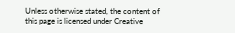Unless otherwise stated, the content of this page is licensed under Creative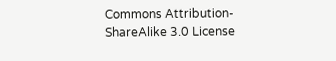Commons Attribution-ShareAlike 3.0 License